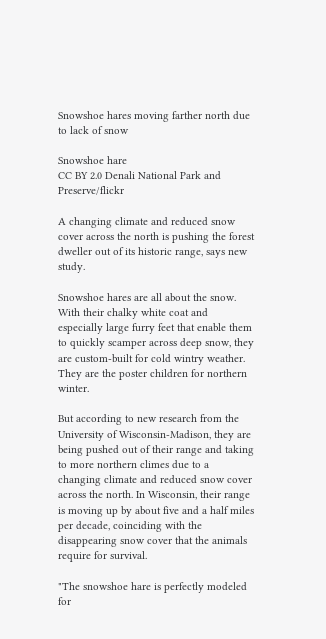Snowshoe hares moving farther north due to lack of snow

Snowshoe hare
CC BY 2.0 Denali National Park and Preserve/flickr

A changing climate and reduced snow cover across the north is pushing the forest dweller out of its historic range, says new study.

Snowshoe hares are all about the snow. With their chalky white coat and especially large furry feet that enable them to quickly scamper across deep snow, they are custom-built for cold wintry weather. They are the poster children for northern winter.

But according to new research from the University of Wisconsin-Madison, they are being pushed out of their range and taking to more northern climes due to a changing climate and reduced snow cover across the north. In Wisconsin, their range is moving up by about five and a half miles per decade, coinciding with the disappearing snow cover that the animals require for survival.

"The snowshoe hare is perfectly modeled for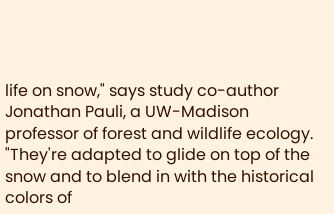life on snow," says study co-author Jonathan Pauli, a UW-Madison professor of forest and wildlife ecology. "They're adapted to glide on top of the snow and to blend in with the historical colors of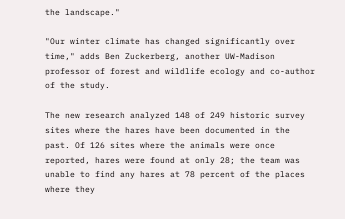the landscape."

"Our winter climate has changed significantly over time," adds Ben Zuckerberg, another UW-Madison professor of forest and wildlife ecology and co-author of the study.

The new research analyzed 148 of 249 historic survey sites where the hares have been documented in the past. Of 126 sites where the animals were once reported, hares were found at only 28; the team was unable to find any hares at 78 percent of the places where they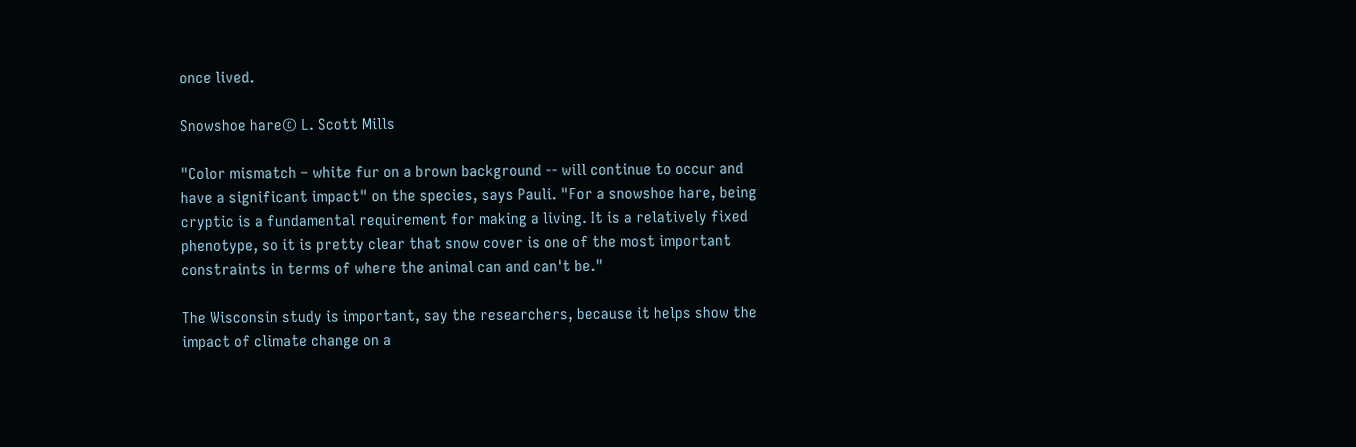once lived.

Snowshoe hare© L. Scott Mills

"Color mismatch – white fur on a brown background -- will continue to occur and have a significant impact" on the species, says Pauli. "For a snowshoe hare, being cryptic is a fundamental requirement for making a living. It is a relatively fixed phenotype, so it is pretty clear that snow cover is one of the most important constraints in terms of where the animal can and can't be."

The Wisconsin study is important, say the researchers, because it helps show the impact of climate change on a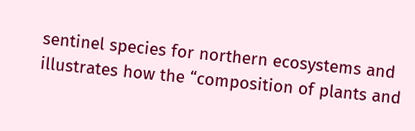sentinel species for northern ecosystems and illustrates how the “composition of plants and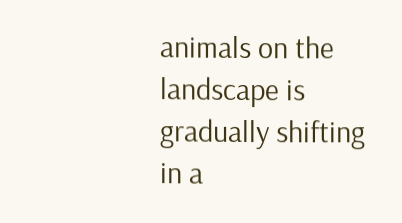animals on the landscape is gradually shifting in a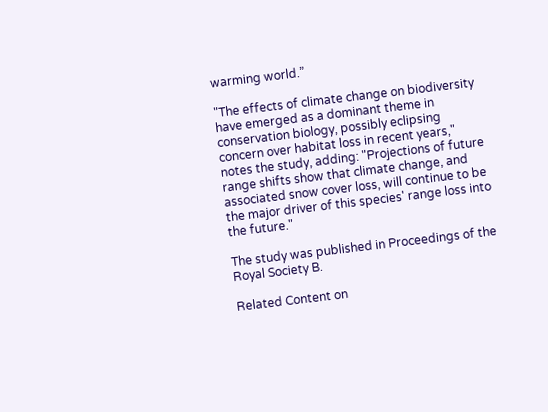warming world.”

"The effects of climate change on biodiversity have emerged as a dominant theme in conservation biology, possibly eclipsing concern over habitat loss in recent years," notes the study, adding: "Projections of future range shifts show that climate change, and associated snow cover loss, will continue to be the major driver of this species' range loss into the future."

The study was published in Proceedings of the Royal Society B.

Related Content on